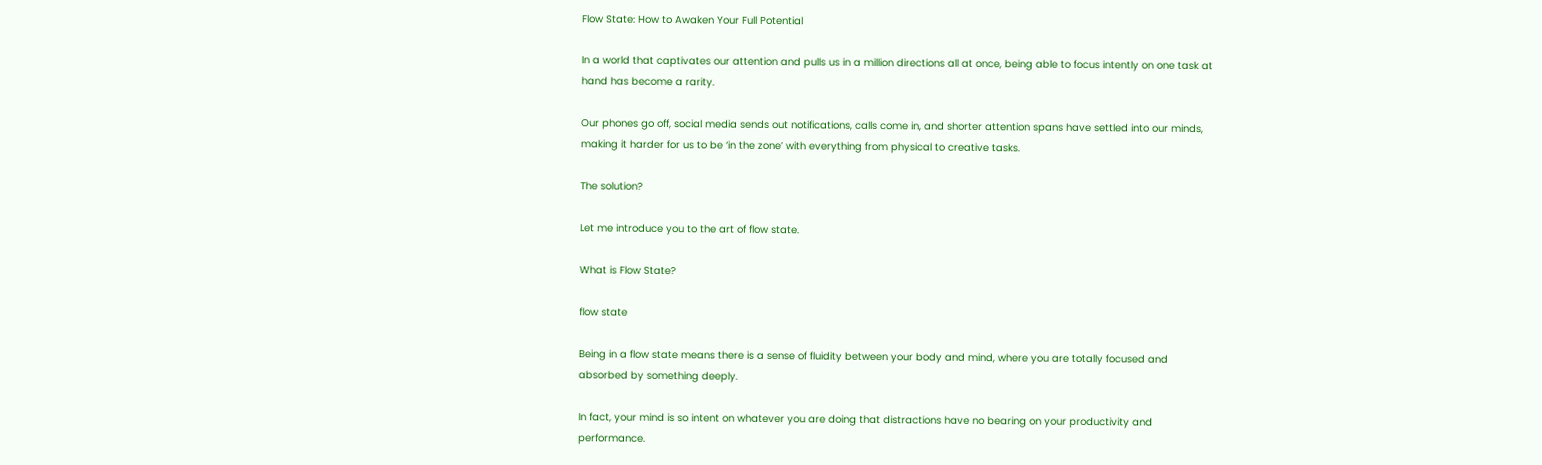Flow State: How to Awaken Your Full Potential

In a world that captivates our attention and pulls us in a million directions all at once, being able to focus intently on one task at hand has become a rarity.

Our phones go off, social media sends out notifications, calls come in, and shorter attention spans have settled into our minds, making it harder for us to be ‘in the zone’ with everything from physical to creative tasks.

The solution?

Let me introduce you to the art of flow state.

What is Flow State?

flow state

Being in a flow state means there is a sense of fluidity between your body and mind, where you are totally focused and absorbed by something deeply.

In fact, your mind is so intent on whatever you are doing that distractions have no bearing on your productivity and performance.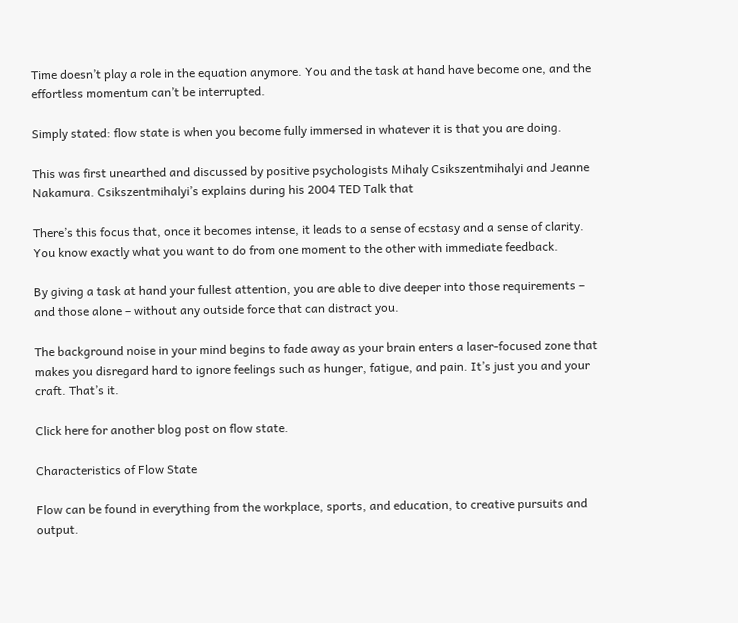Time doesn’t play a role in the equation anymore. You and the task at hand have become one, and the effortless momentum can’t be interrupted.

Simply stated: flow state is when you become fully immersed in whatever it is that you are doing.

This was first unearthed and discussed by positive psychologists Mihaly Csikszentmihalyi and Jeanne Nakamura. Csikszentmihalyi’s explains during his 2004 TED Talk that

There’s this focus that, once it becomes intense, it leads to a sense of ecstasy and a sense of clarity. You know exactly what you want to do from one moment to the other with immediate feedback.

By giving a task at hand your fullest attention, you are able to dive deeper into those requirements – and those alone – without any outside force that can distract you.

The background noise in your mind begins to fade away as your brain enters a laser-focused zone that makes you disregard hard to ignore feelings such as hunger, fatigue, and pain. It’s just you and your craft. That’s it.

Click here for another blog post on flow state.

Characteristics of Flow State

Flow can be found in everything from the workplace, sports, and education, to creative pursuits and output.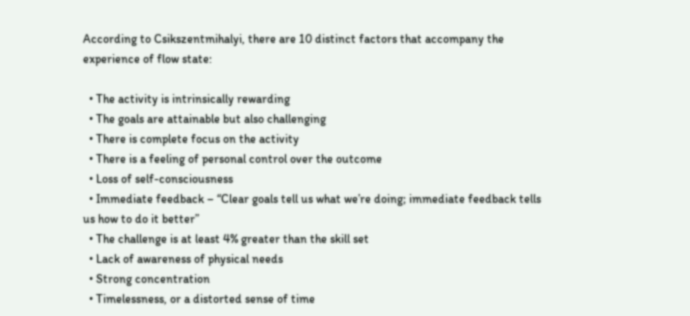According to Csikszentmihalyi, there are 10 distinct factors that accompany the experience of flow state:

  • The activity is intrinsically rewarding
  • The goals are attainable but also challenging
  • There is complete focus on the activity
  • There is a feeling of personal control over the outcome
  • Loss of self-consciousness
  • Immediate feedback – “Clear goals tell us what we’re doing; immediate feedback tells us how to do it better”
  • The challenge is at least 4% greater than the skill set
  • Lack of awareness of physical needs
  • Strong concentration
  • Timelessness, or a distorted sense of time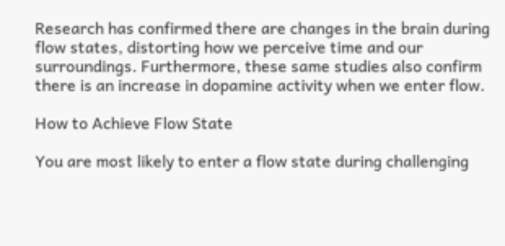Research has confirmed there are changes in the brain during flow states, distorting how we perceive time and our surroundings. Furthermore, these same studies also confirm there is an increase in dopamine activity when we enter flow.

How to Achieve Flow State

You are most likely to enter a flow state during challenging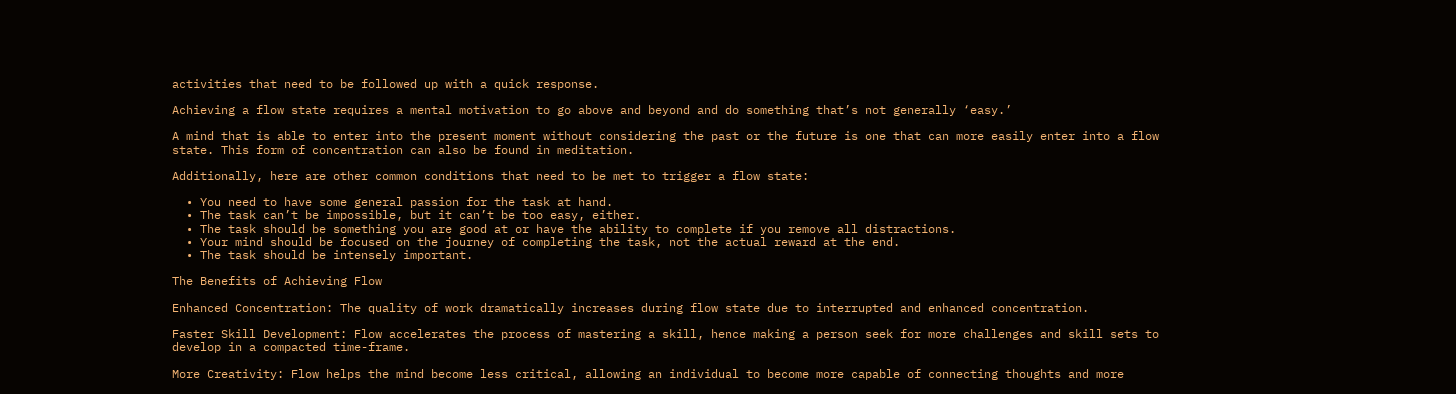activities that need to be followed up with a quick response.

Achieving a flow state requires a mental motivation to go above and beyond and do something that’s not generally ‘easy.’

A mind that is able to enter into the present moment without considering the past or the future is one that can more easily enter into a flow state. This form of concentration can also be found in meditation.

Additionally, here are other common conditions that need to be met to trigger a flow state:

  • You need to have some general passion for the task at hand.
  • The task can’t be impossible, but it can’t be too easy, either.
  • The task should be something you are good at or have the ability to complete if you remove all distractions.
  • Your mind should be focused on the journey of completing the task, not the actual reward at the end.
  • The task should be intensely important.

The Benefits of Achieving Flow

Enhanced Concentration: The quality of work dramatically increases during flow state due to interrupted and enhanced concentration.

Faster Skill Development: Flow accelerates the process of mastering a skill, hence making a person seek for more challenges and skill sets to develop in a compacted time-frame.

More Creativity: Flow helps the mind become less critical, allowing an individual to become more capable of connecting thoughts and more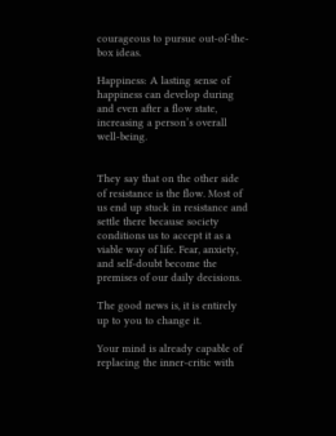courageous to pursue out-of-the-box ideas.

Happiness: A lasting sense of happiness can develop during and even after a flow state, increasing a person’s overall well-being.


They say that on the other side of resistance is the flow. Most of us end up stuck in resistance and settle there because society conditions us to accept it as a viable way of life. Fear, anxiety, and self-doubt become the premises of our daily decisions.

The good news is, it is entirely up to you to change it.

Your mind is already capable of replacing the inner-critic with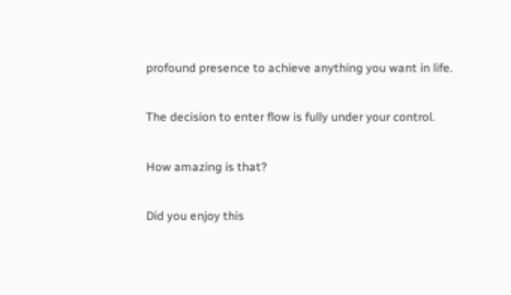profound presence to achieve anything you want in life.

The decision to enter flow is fully under your control.

How amazing is that?

Did you enjoy this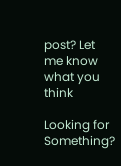post? Let me know what you think

Looking for Something?